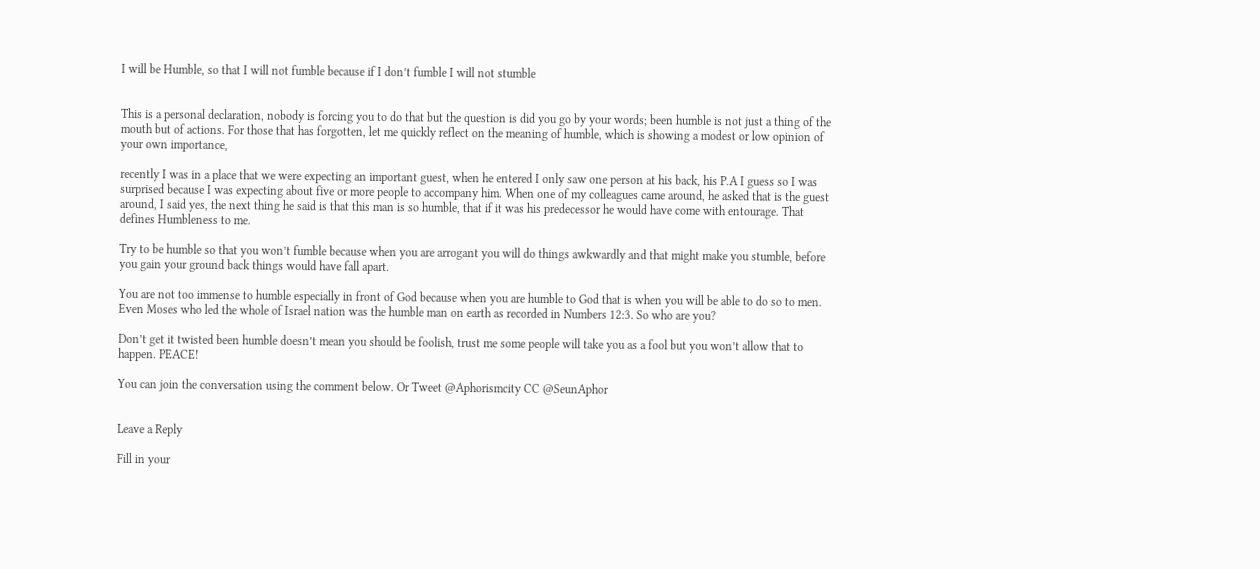I will be Humble, so that I will not fumble because if I don’t fumble I will not stumble


This is a personal declaration, nobody is forcing you to do that but the question is did you go by your words; been humble is not just a thing of the mouth but of actions. For those that has forgotten, let me quickly reflect on the meaning of humble, which is showing a modest or low opinion of your own importance,

recently I was in a place that we were expecting an important guest, when he entered I only saw one person at his back, his P.A I guess so I was surprised because I was expecting about five or more people to accompany him. When one of my colleagues came around, he asked that is the guest around, I said yes, the next thing he said is that this man is so humble, that if it was his predecessor he would have come with entourage. That defines Humbleness to me.

Try to be humble so that you won’t fumble because when you are arrogant you will do things awkwardly and that might make you stumble, before you gain your ground back things would have fall apart.

You are not too immense to humble especially in front of God because when you are humble to God that is when you will be able to do so to men. Even Moses who led the whole of Israel nation was the humble man on earth as recorded in Numbers 12:3. So who are you?

Don’t get it twisted been humble doesn’t mean you should be foolish, trust me some people will take you as a fool but you won’t allow that to happen. PEACE!

You can join the conversation using the comment below. Or Tweet @Aphorismcity CC @SeunAphor


Leave a Reply

Fill in your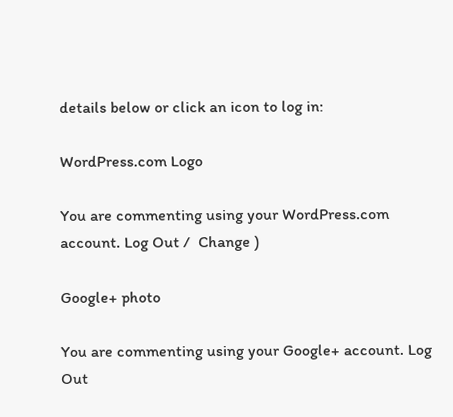details below or click an icon to log in:

WordPress.com Logo

You are commenting using your WordPress.com account. Log Out /  Change )

Google+ photo

You are commenting using your Google+ account. Log Out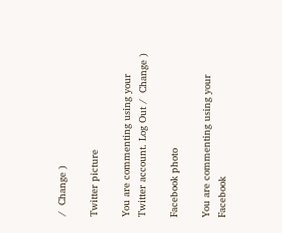/  Change )

Twitter picture

You are commenting using your Twitter account. Log Out /  Change )

Facebook photo

You are commenting using your Facebook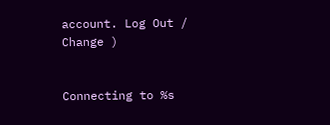account. Log Out /  Change )


Connecting to %s